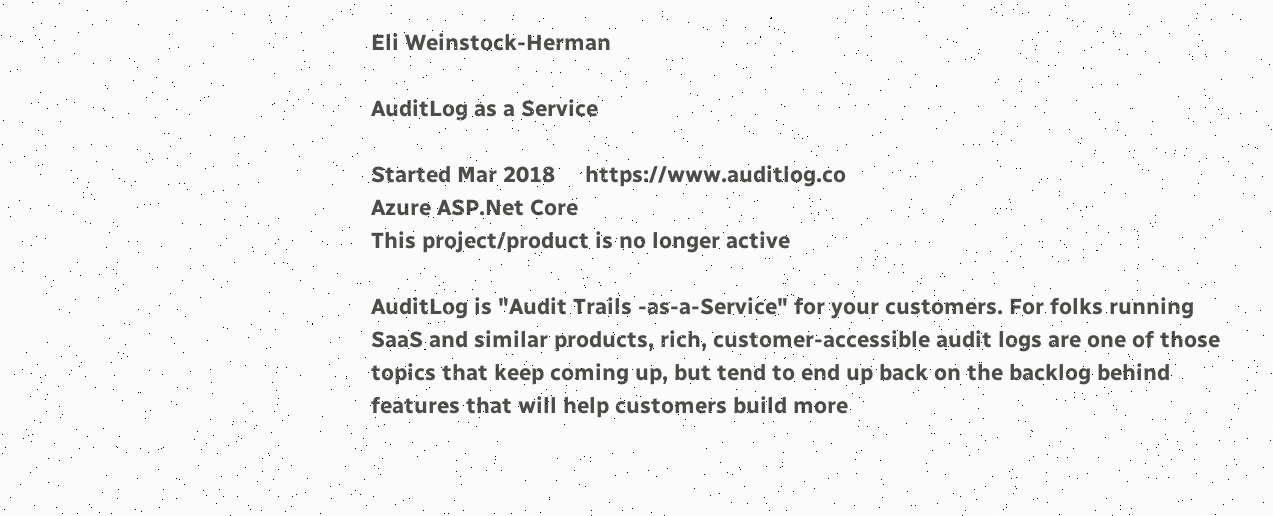Eli Weinstock-Herman

AuditLog as a Service

Started Mar 2018     https://www.auditlog.co
Azure ASP.Net Core
This project/product is no longer active

AuditLog is "Audit Trails -as-a-Service" for your customers. For folks running SaaS and similar products, rich, customer-accessible audit logs are one of those topics that keep coming up, but tend to end up back on the backlog behind features that will help customers build more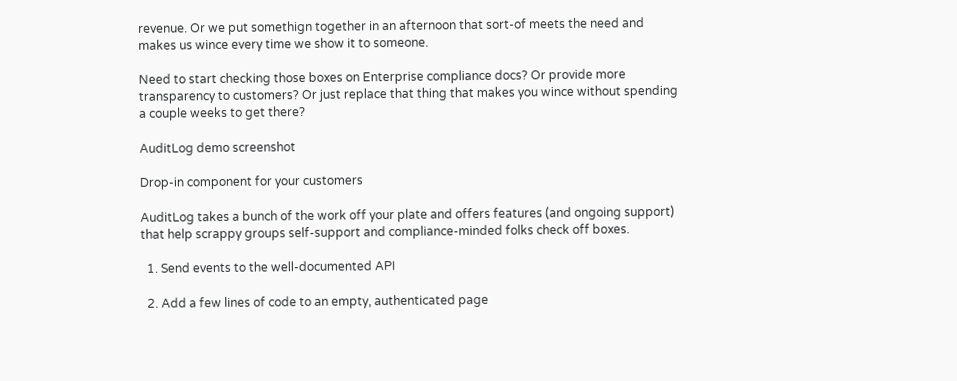revenue. Or we put somethign together in an afternoon that sort-of meets the need and makes us wince every time we show it to someone.

Need to start checking those boxes on Enterprise compliance docs? Or provide more transparency to customers? Or just replace that thing that makes you wince without spending a couple weeks to get there?

AuditLog demo screenshot

Drop-in component for your customers

AuditLog takes a bunch of the work off your plate and offers features (and ongoing support) that help scrappy groups self-support and compliance-minded folks check off boxes.

  1. Send events to the well-documented API

  2. Add a few lines of code to an empty, authenticated page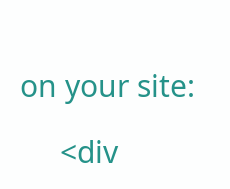on your site:

     <div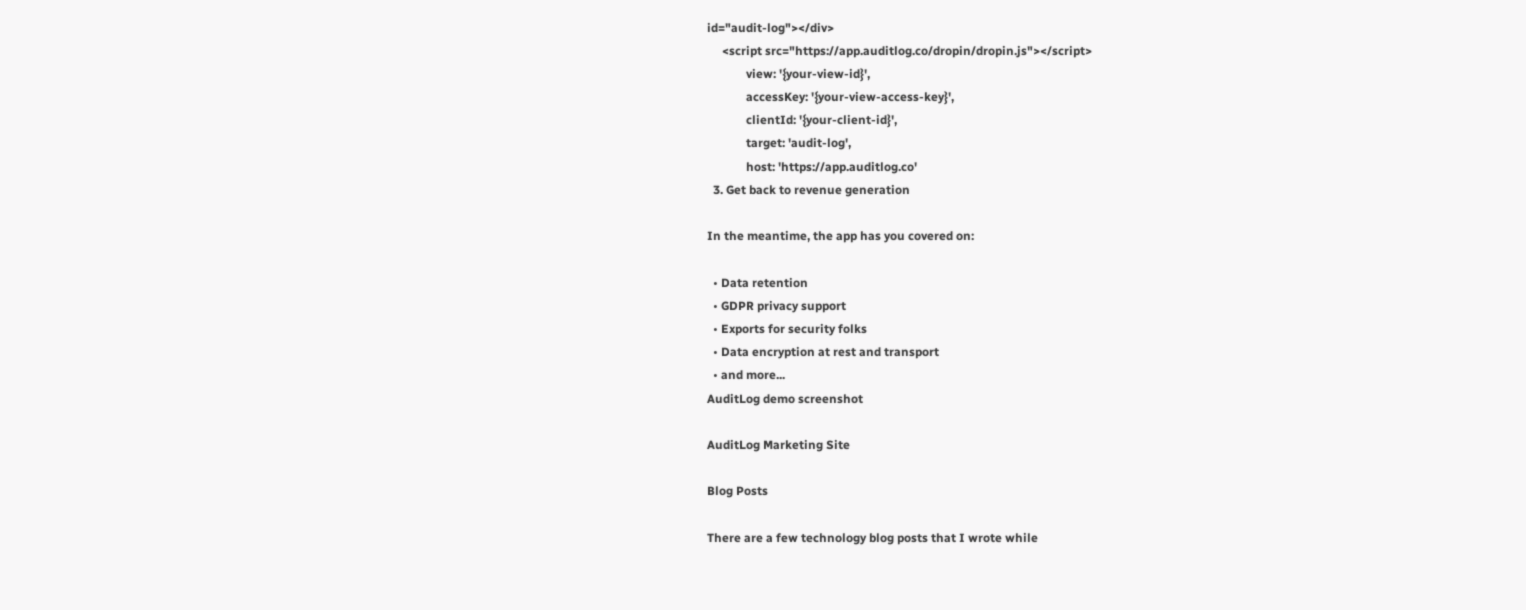id="audit-log"></div>
     <script src="https://app.auditlog.co/dropin/dropin.js"></script>
             view: '{your-view-id}',
             accessKey: '{your-view-access-key}',
             clientId: '{your-client-id}',
             target: 'audit-log',
             host: 'https://app.auditlog.co'
  3. Get back to revenue generation

In the meantime, the app has you covered on:

  • Data retention
  • GDPR privacy support
  • Exports for security folks
  • Data encryption at rest and transport
  • and more...
AuditLog demo screenshot

AuditLog Marketing Site

Blog Posts

There are a few technology blog posts that I wrote while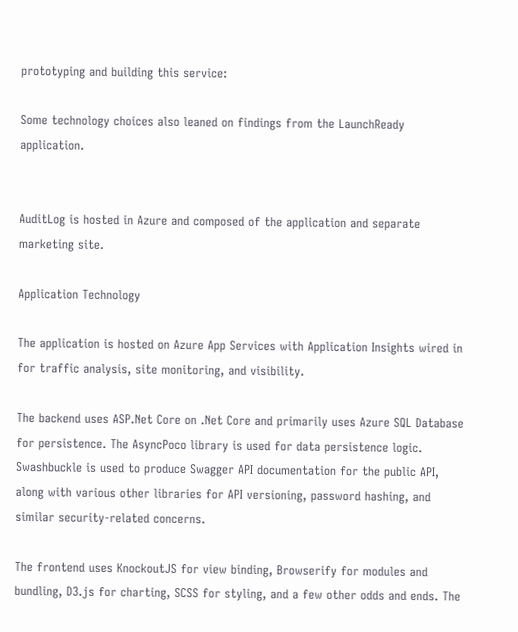prototyping and building this service:

Some technology choices also leaned on findings from the LaunchReady application.


AuditLog is hosted in Azure and composed of the application and separate marketing site.

Application Technology

The application is hosted on Azure App Services with Application Insights wired in for traffic analysis, site monitoring, and visibility.

The backend uses ASP.Net Core on .Net Core and primarily uses Azure SQL Database for persistence. The AsyncPoco library is used for data persistence logic. Swashbuckle is used to produce Swagger API documentation for the public API, along with various other libraries for API versioning, password hashing, and similar security-related concerns.

The frontend uses KnockoutJS for view binding, Browserify for modules and bundling, D3.js for charting, SCSS for styling, and a few other odds and ends. The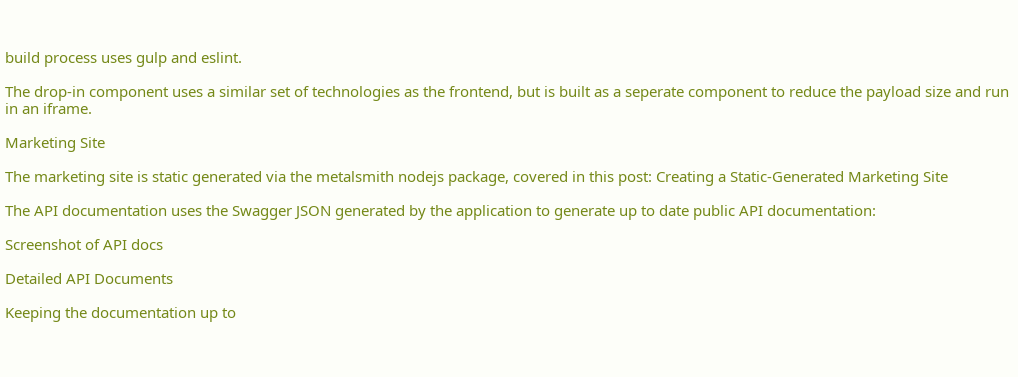build process uses gulp and eslint.

The drop-in component uses a similar set of technologies as the frontend, but is built as a seperate component to reduce the payload size and run in an iframe.

Marketing Site

The marketing site is static generated via the metalsmith nodejs package, covered in this post: Creating a Static-Generated Marketing Site

The API documentation uses the Swagger JSON generated by the application to generate up to date public API documentation:

Screenshot of API docs

Detailed API Documents

Keeping the documentation up to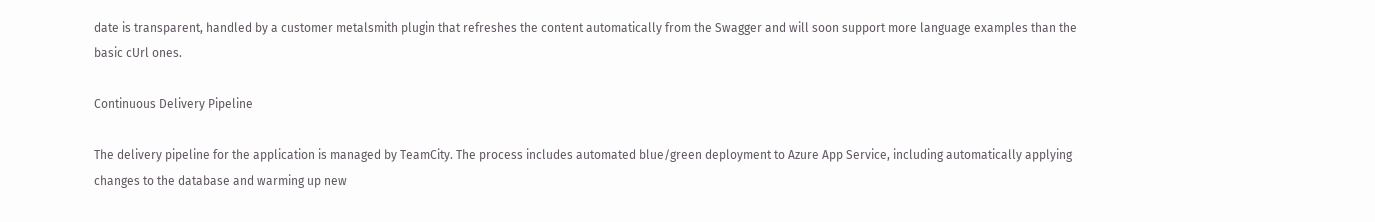date is transparent, handled by a customer metalsmith plugin that refreshes the content automatically from the Swagger and will soon support more language examples than the basic cUrl ones.

Continuous Delivery Pipeline

The delivery pipeline for the application is managed by TeamCity. The process includes automated blue/green deployment to Azure App Service, including automatically applying changes to the database and warming up new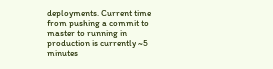deployments. Current time from pushing a commit to master to running in production is currently ~5 minutes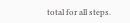total for all steps.